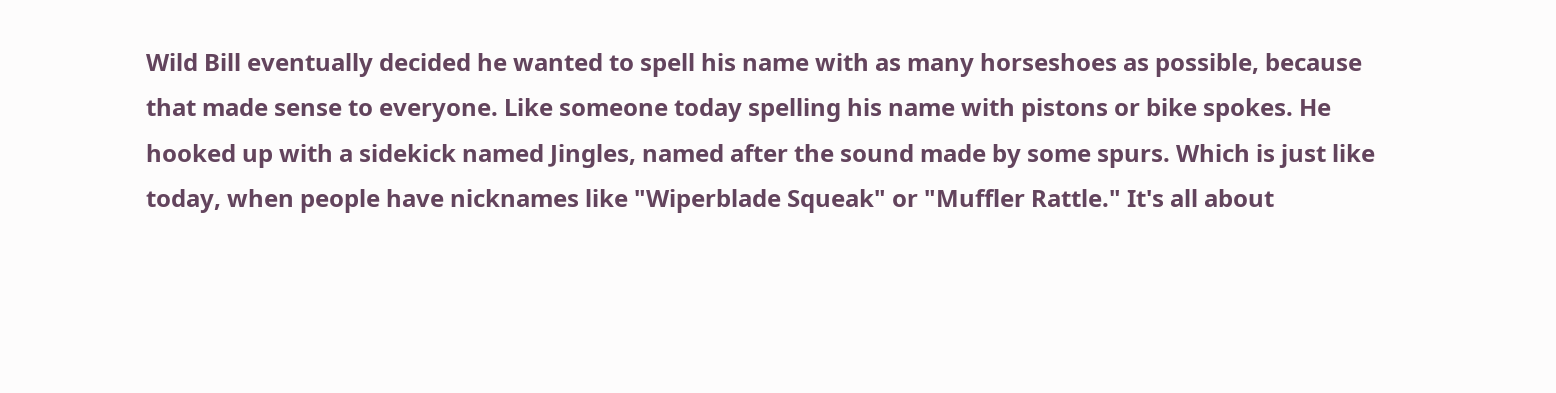Wild Bill eventually decided he wanted to spell his name with as many horseshoes as possible, because that made sense to everyone. Like someone today spelling his name with pistons or bike spokes. He hooked up with a sidekick named Jingles, named after the sound made by some spurs. Which is just like today, when people have nicknames like "Wiperblade Squeak" or "Muffler Rattle." It's all about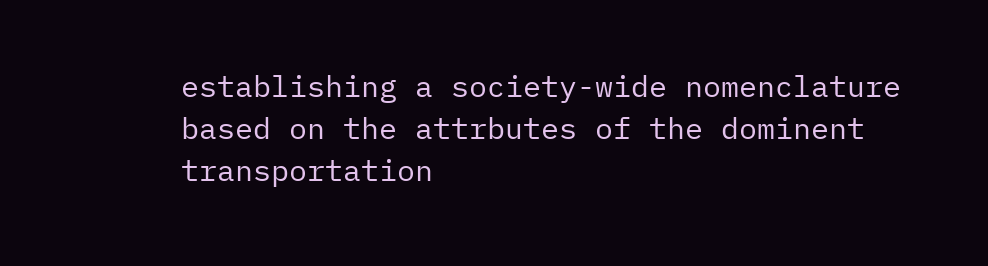establishing a society-wide nomenclature based on the attrbutes of the dominent transportation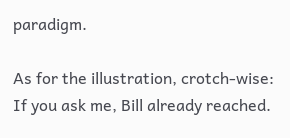paradigm.

As for the illustration, crotch-wise: If you ask me, Bill already reached.